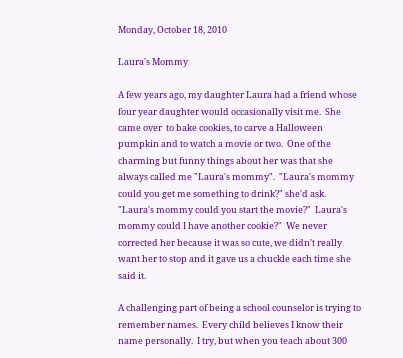Monday, October 18, 2010

Laura's Mommy

A few years ago, my daughter Laura had a friend whose four year daughter would occasionally visit me.  She came over  to bake cookies, to carve a Halloween pumpkin and to watch a movie or two.  One of the charming but funny things about her was that she always called me "Laura's mommy".  "Laura's mommy could you get me something to drink?" she'd ask.  "Laura's mommy could you start the movie?"  Laura's mommy could I have another cookie?"  We never corrected her because it was so cute, we didn't really want her to stop and it gave us a chuckle each time she said it.

A challenging part of being a school counselor is trying to remember names.  Every child believes I know their name personally.  I try, but when you teach about 300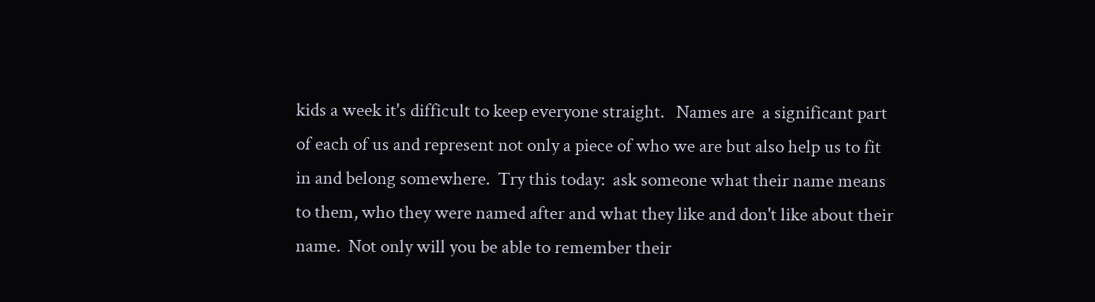kids a week it's difficult to keep everyone straight.   Names are  a significant part of each of us and represent not only a piece of who we are but also help us to fit in and belong somewhere.  Try this today:  ask someone what their name means to them, who they were named after and what they like and don't like about their name.  Not only will you be able to remember their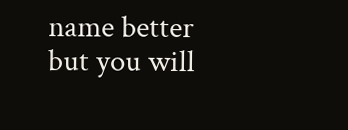name better but you will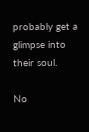probably get a glimpse into their soul.

No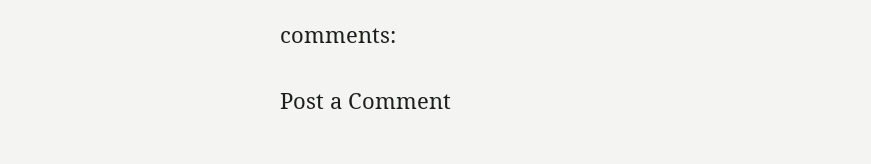comments:

Post a Comment